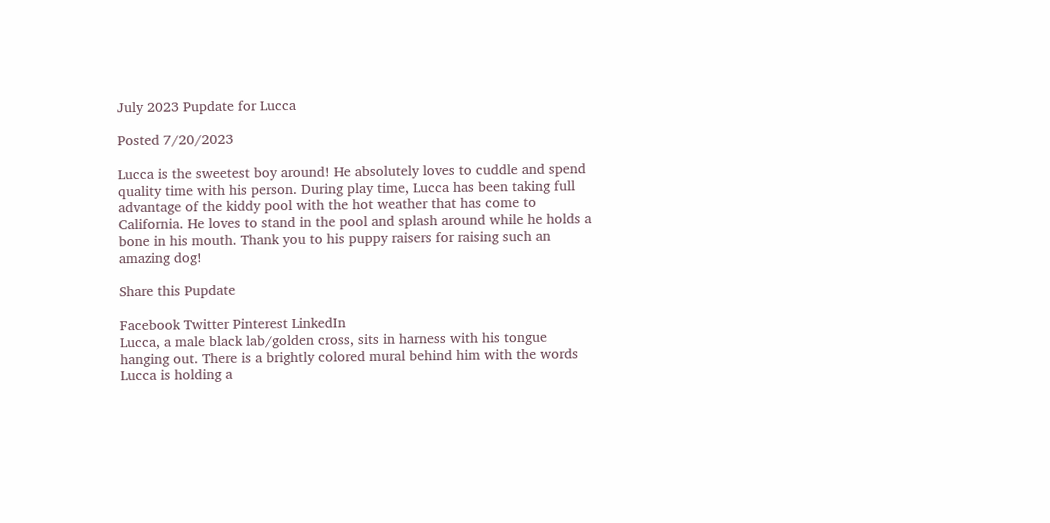July 2023 Pupdate for Lucca

Posted 7/20/2023

Lucca is the sweetest boy around! He absolutely loves to cuddle and spend quality time with his person. During play time, Lucca has been taking full advantage of the kiddy pool with the hot weather that has come to California. He loves to stand in the pool and splash around while he holds a bone in his mouth. Thank you to his puppy raisers for raising such an amazing dog!

Share this Pupdate

Facebook Twitter Pinterest LinkedIn
Lucca, a male black lab/golden cross, sits in harness with his tongue hanging out. There is a brightly colored mural behind him with the words
Lucca is holding a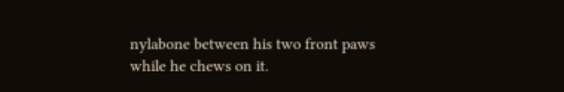nylabone between his two front paws while he chews on it.